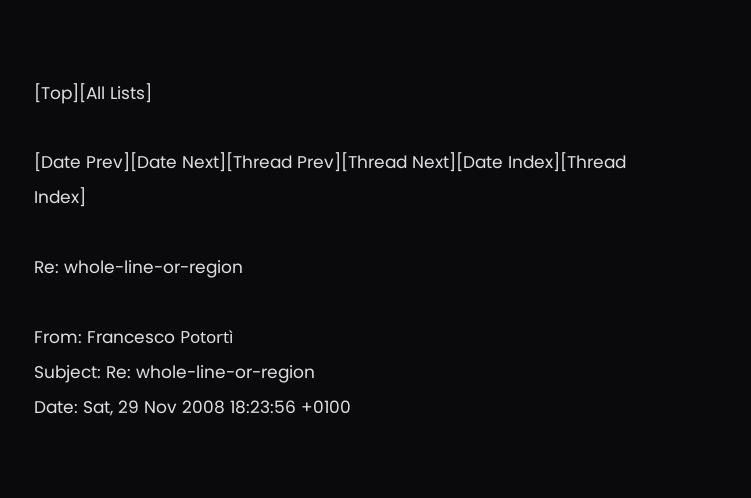[Top][All Lists]

[Date Prev][Date Next][Thread Prev][Thread Next][Date Index][Thread Index]

Re: whole-line-or-region

From: Francesco Potortì
Subject: Re: whole-line-or-region
Date: Sat, 29 Nov 2008 18:23:56 +0100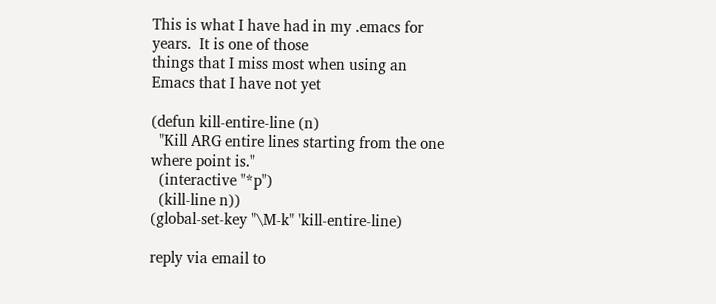This is what I have had in my .emacs for years.  It is one of those
things that I miss most when using an Emacs that I have not yet

(defun kill-entire-line (n)
  "Kill ARG entire lines starting from the one where point is."
  (interactive "*p")
  (kill-line n))
(global-set-key "\M-k" 'kill-entire-line)

reply via email to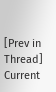[Prev in Thread] Current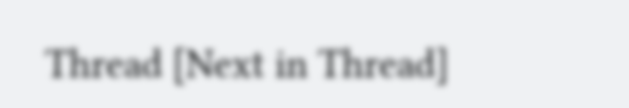Thread [Next in Thread]